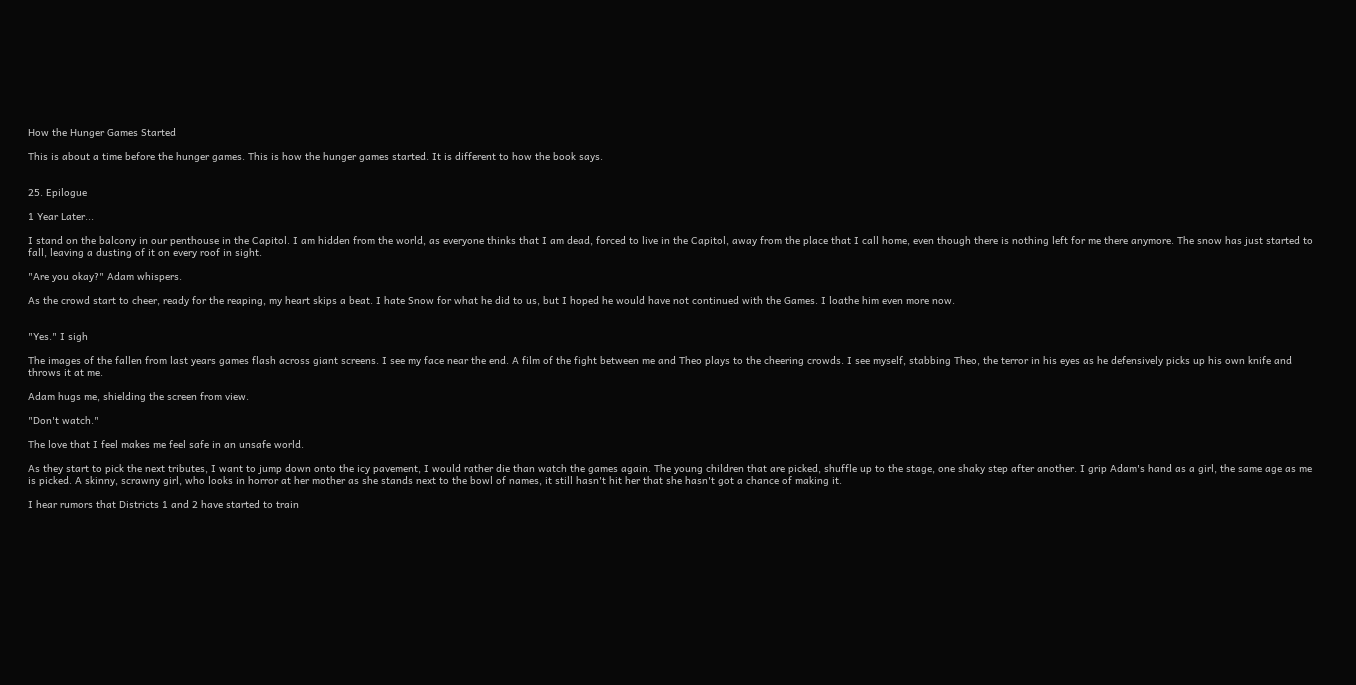How the Hunger Games Started

This is about a time before the hunger games. This is how the hunger games started. It is different to how the book says.


25. Epilogue

1 Year Later...

I stand on the balcony in our penthouse in the Capitol. I am hidden from the world, as everyone thinks that I am dead, forced to live in the Capitol, away from the place that I call home, even though there is nothing left for me there anymore. The snow has just started to fall, leaving a dusting of it on every roof in sight.

"Are you okay?" Adam whispers.

As the crowd start to cheer, ready for the reaping, my heart skips a beat. I hate Snow for what he did to us, but I hoped he would have not continued with the Games. I loathe him even more now.


"Yes." I sigh

The images of the fallen from last years games flash across giant screens. I see my face near the end. A film of the fight between me and Theo plays to the cheering crowds. I see myself, stabbing Theo, the terror in his eyes as he defensively picks up his own knife and throws it at me.

Adam hugs me, shielding the screen from view.

"Don't watch."

The love that I feel makes me feel safe in an unsafe world.

As they start to pick the next tributes, I want to jump down onto the icy pavement, I would rather die than watch the games again. The young children that are picked, shuffle up to the stage, one shaky step after another. I grip Adam's hand as a girl, the same age as me is picked. A skinny, scrawny girl, who looks in horror at her mother as she stands next to the bowl of names, it still hasn't hit her that she hasn't got a chance of making it.

I hear rumors that Districts 1 and 2 have started to train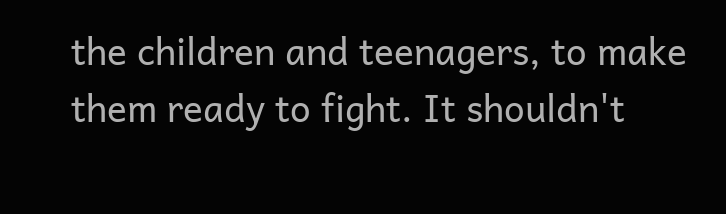the children and teenagers, to make them ready to fight. It shouldn't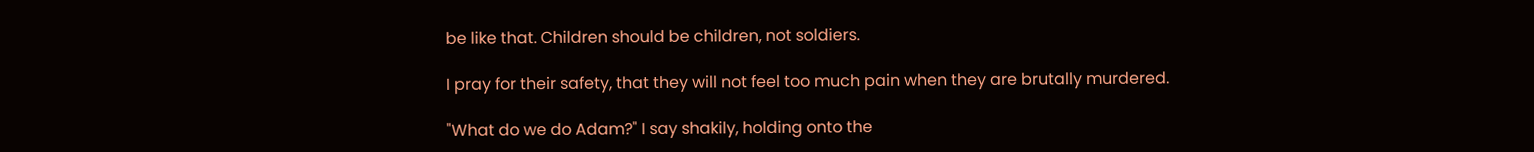be like that. Children should be children, not soldiers.

I pray for their safety, that they will not feel too much pain when they are brutally murdered.

"What do we do Adam?" I say shakily, holding onto the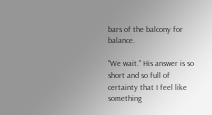bars of the balcony for balance.

"We wait." His answer is so short and so full of certainty that I feel like something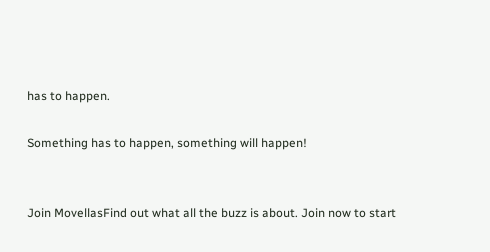has to happen.

Something has to happen, something will happen!


Join MovellasFind out what all the buzz is about. Join now to start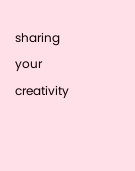sharing your creativity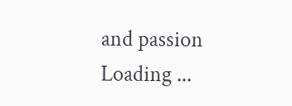and passion
Loading ...